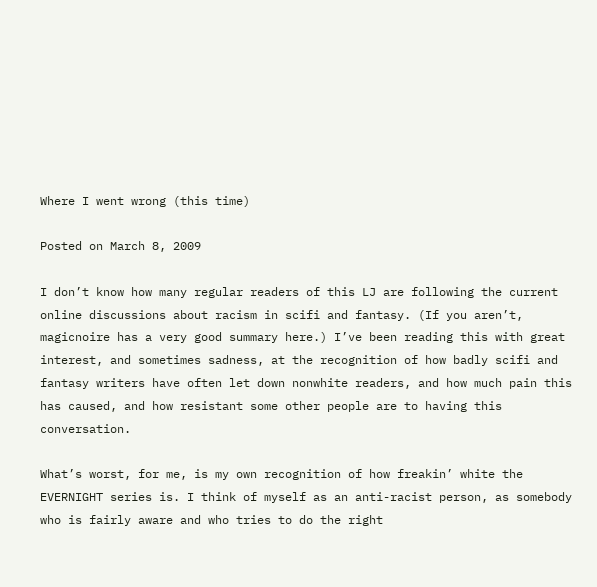Where I went wrong (this time)

Posted on March 8, 2009

I don’t know how many regular readers of this LJ are following the current online discussions about racism in scifi and fantasy. (If you aren’t, magicnoire has a very good summary here.) I’ve been reading this with great interest, and sometimes sadness, at the recognition of how badly scifi and fantasy writers have often let down nonwhite readers, and how much pain this has caused, and how resistant some other people are to having this conversation.

What’s worst, for me, is my own recognition of how freakin’ white the EVERNIGHT series is. I think of myself as an anti-racist person, as somebody who is fairly aware and who tries to do the right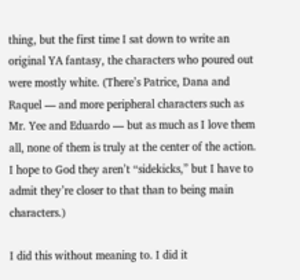thing, but the first time I sat down to write an original YA fantasy, the characters who poured out were mostly white. (There’s Patrice, Dana and Raquel — and more peripheral characters such as Mr. Yee and Eduardo — but as much as I love them all, none of them is truly at the center of the action. I hope to God they aren’t “sidekicks,” but I have to admit they’re closer to that than to being main characters.)

I did this without meaning to. I did it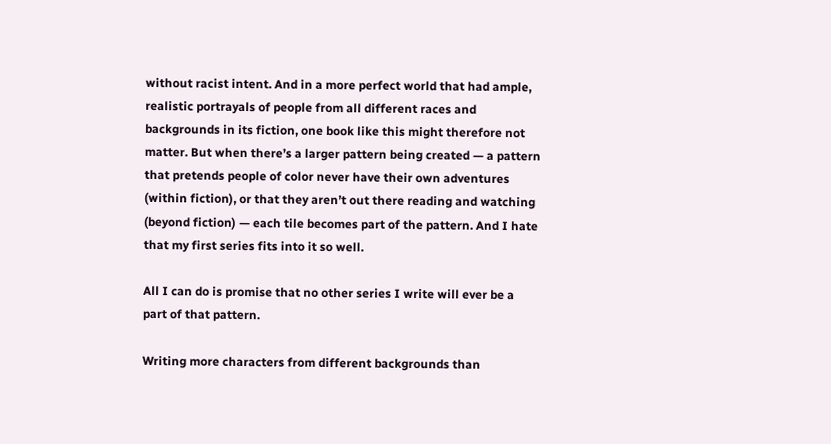without racist intent. And in a more perfect world that had ample, realistic portrayals of people from all different races and backgrounds in its fiction, one book like this might therefore not matter. But when there’s a larger pattern being created — a pattern that pretends people of color never have their own adventures (within fiction), or that they aren’t out there reading and watching (beyond fiction) — each tile becomes part of the pattern. And I hate that my first series fits into it so well.

All I can do is promise that no other series I write will ever be a part of that pattern.

Writing more characters from different backgrounds than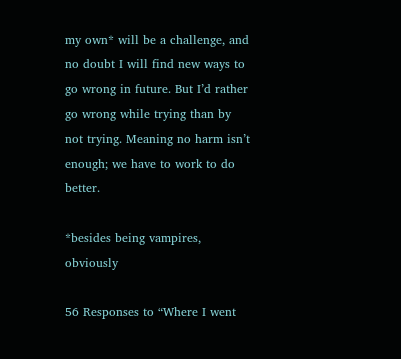my own* will be a challenge, and no doubt I will find new ways to go wrong in future. But I’d rather go wrong while trying than by not trying. Meaning no harm isn’t enough; we have to work to do better.

*besides being vampires, obviously

56 Responses to “Where I went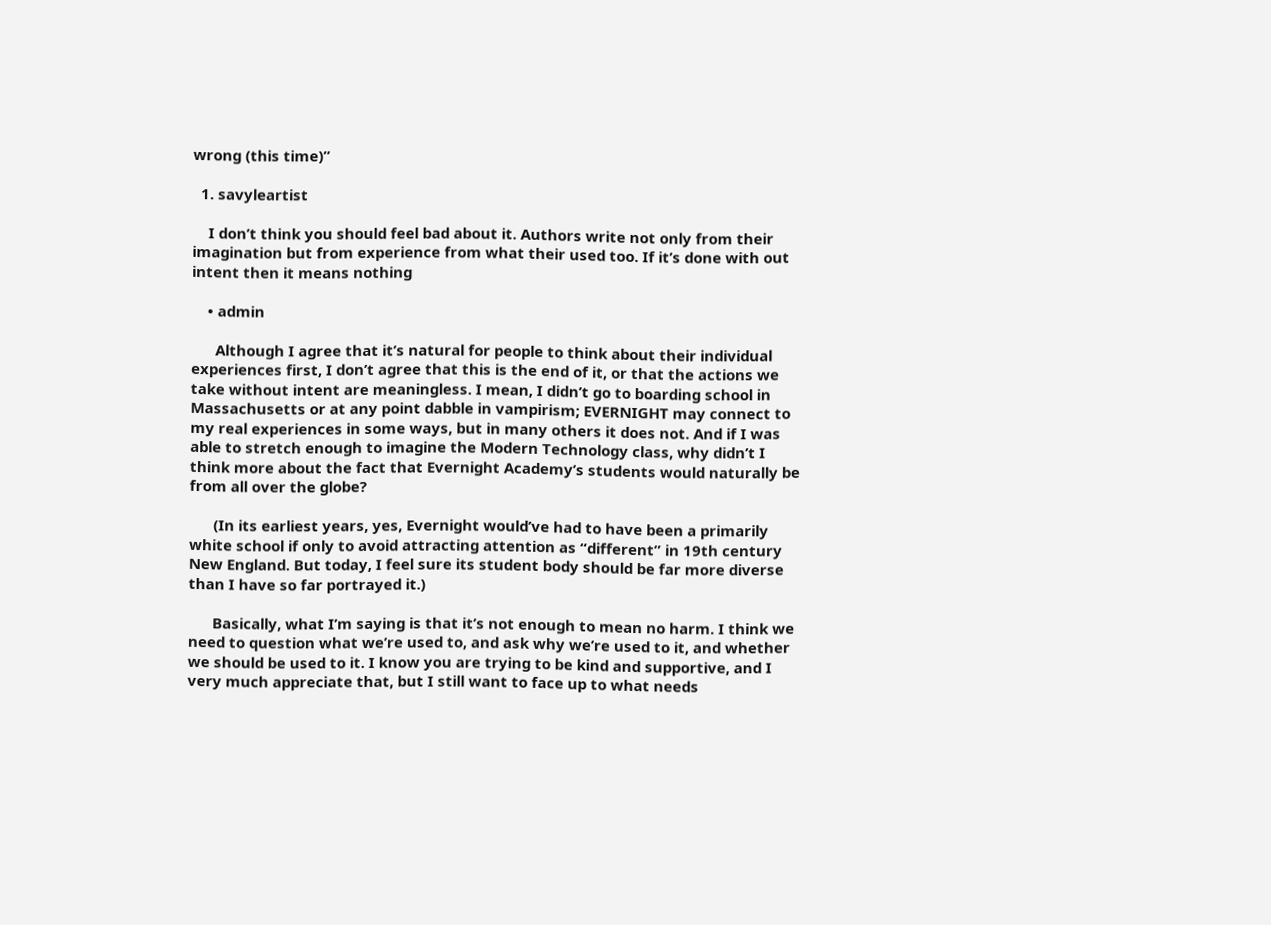wrong (this time)”

  1. savyleartist

    I don’t think you should feel bad about it. Authors write not only from their imagination but from experience from what their used too. If it’s done with out intent then it means nothing

    • admin

      Although I agree that it’s natural for people to think about their individual experiences first, I don’t agree that this is the end of it, or that the actions we take without intent are meaningless. I mean, I didn’t go to boarding school in Massachusetts or at any point dabble in vampirism; EVERNIGHT may connect to my real experiences in some ways, but in many others it does not. And if I was able to stretch enough to imagine the Modern Technology class, why didn’t I think more about the fact that Evernight Academy’s students would naturally be from all over the globe?

      (In its earliest years, yes, Evernight would’ve had to have been a primarily white school if only to avoid attracting attention as “different” in 19th century New England. But today, I feel sure its student body should be far more diverse than I have so far portrayed it.)

      Basically, what I’m saying is that it’s not enough to mean no harm. I think we need to question what we’re used to, and ask why we’re used to it, and whether we should be used to it. I know you are trying to be kind and supportive, and I very much appreciate that, but I still want to face up to what needs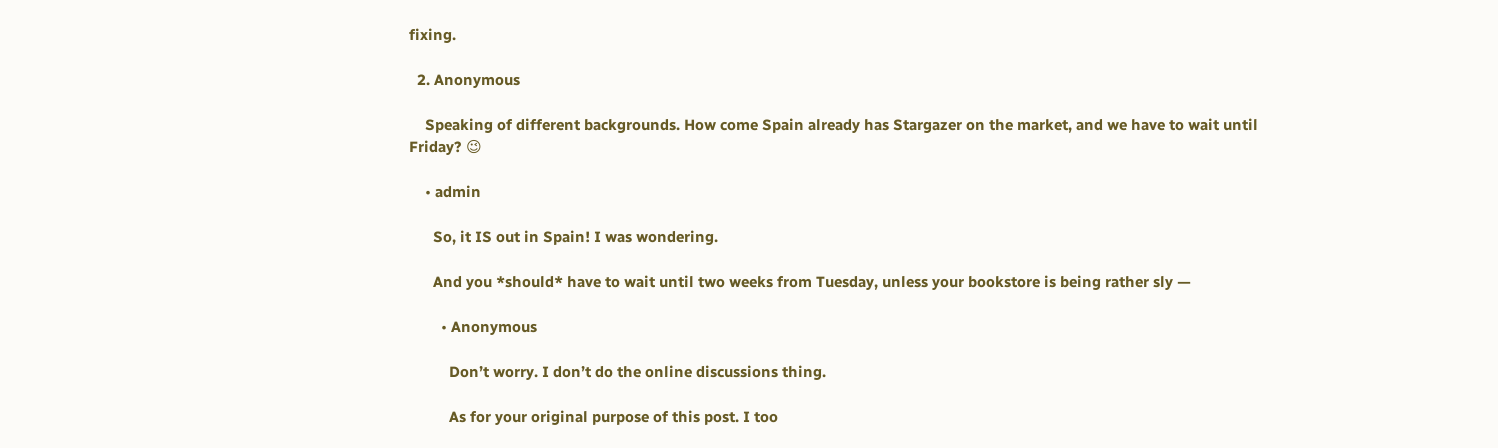fixing.

  2. Anonymous

    Speaking of different backgrounds. How come Spain already has Stargazer on the market, and we have to wait until Friday? 😉

    • admin

      So, it IS out in Spain! I was wondering.

      And you *should* have to wait until two weeks from Tuesday, unless your bookstore is being rather sly —

        • Anonymous

          Don’t worry. I don’t do the online discussions thing.

          As for your original purpose of this post. I too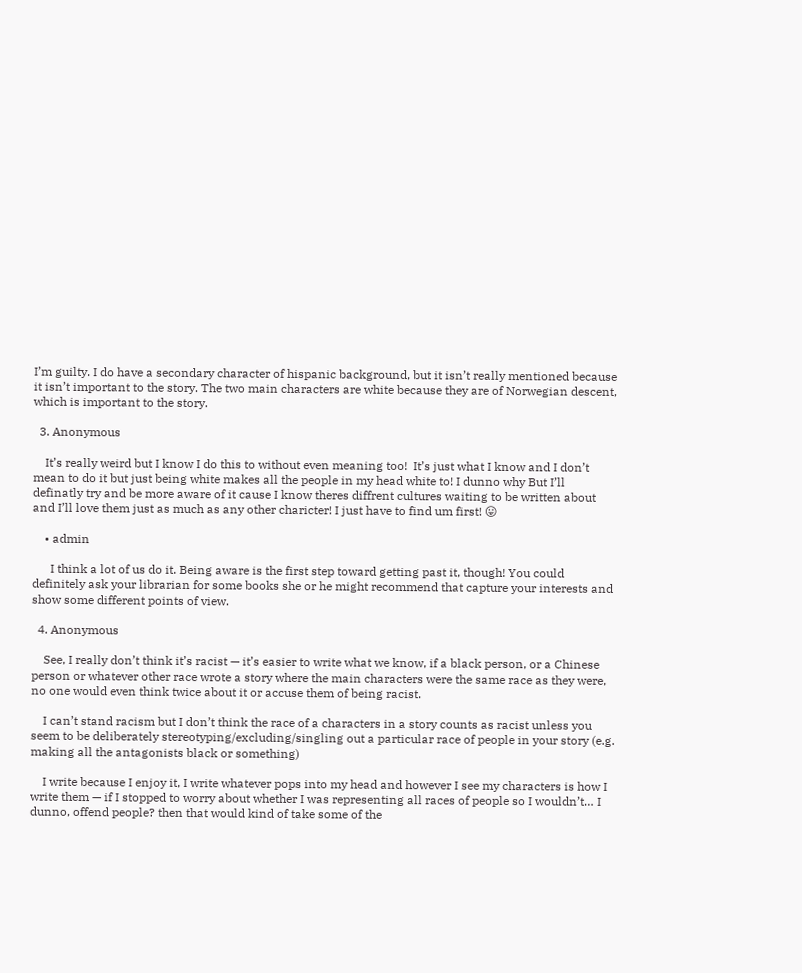I’m guilty. I do have a secondary character of hispanic background, but it isn’t really mentioned because it isn’t important to the story. The two main characters are white because they are of Norwegian descent, which is important to the story.

  3. Anonymous

    It’s really weird but I know I do this to without even meaning too!  It’s just what I know and I don’t mean to do it but just being white makes all the people in my head white to! I dunno why But I’ll definatly try and be more aware of it cause I know theres diffrent cultures waiting to be written about and I’ll love them just as much as any other charicter! I just have to find um first! 😛

    • admin

      I think a lot of us do it. Being aware is the first step toward getting past it, though! You could definitely ask your librarian for some books she or he might recommend that capture your interests and show some different points of view.

  4. Anonymous

    See, I really don’t think it’s racist — it’s easier to write what we know, if a black person, or a Chinese person or whatever other race wrote a story where the main characters were the same race as they were, no one would even think twice about it or accuse them of being racist.

    I can’t stand racism but I don’t think the race of a characters in a story counts as racist unless you seem to be deliberately stereotyping/excluding/singling out a particular race of people in your story (e.g. making all the antagonists black or something)

    I write because I enjoy it, I write whatever pops into my head and however I see my characters is how I write them — if I stopped to worry about whether I was representing all races of people so I wouldn’t… I dunno, offend people? then that would kind of take some of the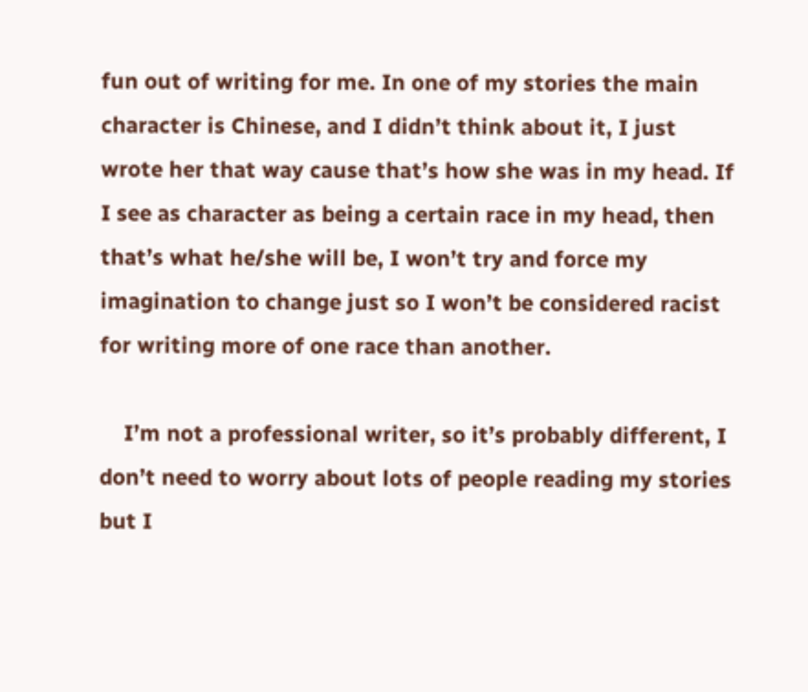fun out of writing for me. In one of my stories the main character is Chinese, and I didn’t think about it, I just wrote her that way cause that’s how she was in my head. If I see as character as being a certain race in my head, then that’s what he/she will be, I won’t try and force my imagination to change just so I won’t be considered racist for writing more of one race than another.

    I’m not a professional writer, so it’s probably different, I don’t need to worry about lots of people reading my stories but I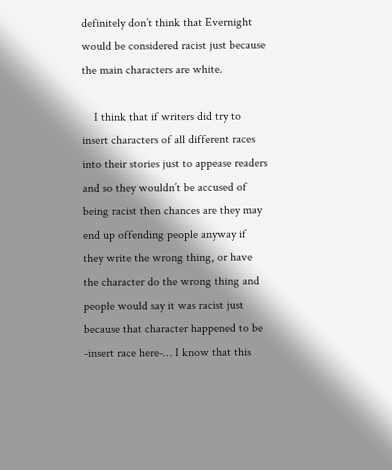definitely don’t think that Evernight would be considered racist just because the main characters are white.

    I think that if writers did try to insert characters of all different races into their stories just to appease readers and so they wouldn’t be accused of being racist then chances are they may end up offending people anyway if they write the wrong thing, or have the character do the wrong thing and people would say it was racist just because that character happened to be -insert race here-… I know that this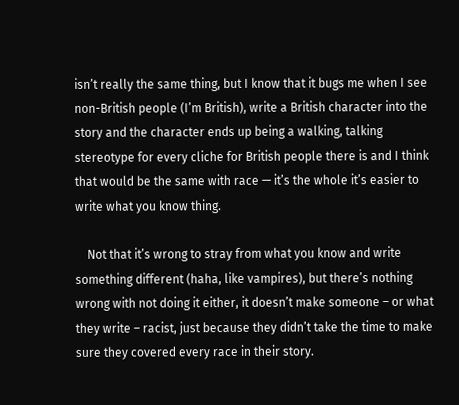isn’t really the same thing, but I know that it bugs me when I see non-British people (I’m British), write a British character into the story and the character ends up being a walking, talking stereotype for every cliche for British people there is and I think that would be the same with race — it’s the whole it’s easier to write what you know thing.

    Not that it’s wrong to stray from what you know and write something different (haha, like vampires), but there’s nothing wrong with not doing it either, it doesn’t make someone – or what they write – racist, just because they didn’t take the time to make sure they covered every race in their story.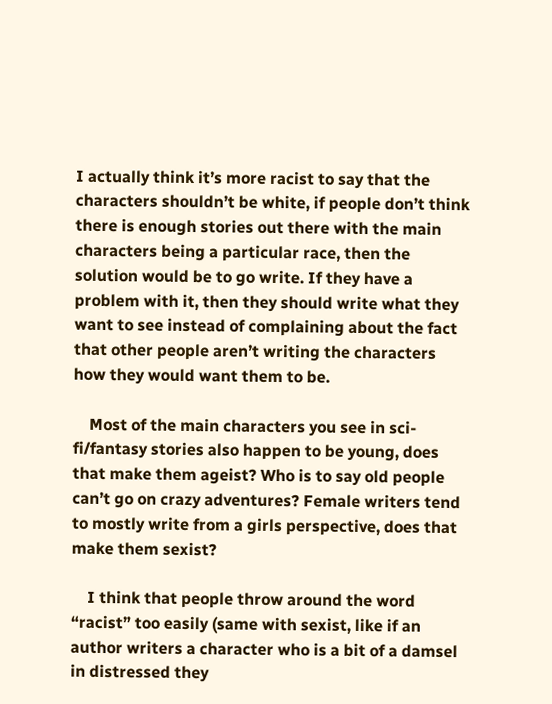I actually think it’s more racist to say that the characters shouldn’t be white, if people don’t think there is enough stories out there with the main characters being a particular race, then the solution would be to go write. If they have a problem with it, then they should write what they want to see instead of complaining about the fact that other people aren’t writing the characters how they would want them to be.

    Most of the main characters you see in sci-fi/fantasy stories also happen to be young, does that make them ageist? Who is to say old people can’t go on crazy adventures? Female writers tend to mostly write from a girls perspective, does that make them sexist?

    I think that people throw around the word “racist” too easily (same with sexist, like if an author writers a character who is a bit of a damsel in distressed they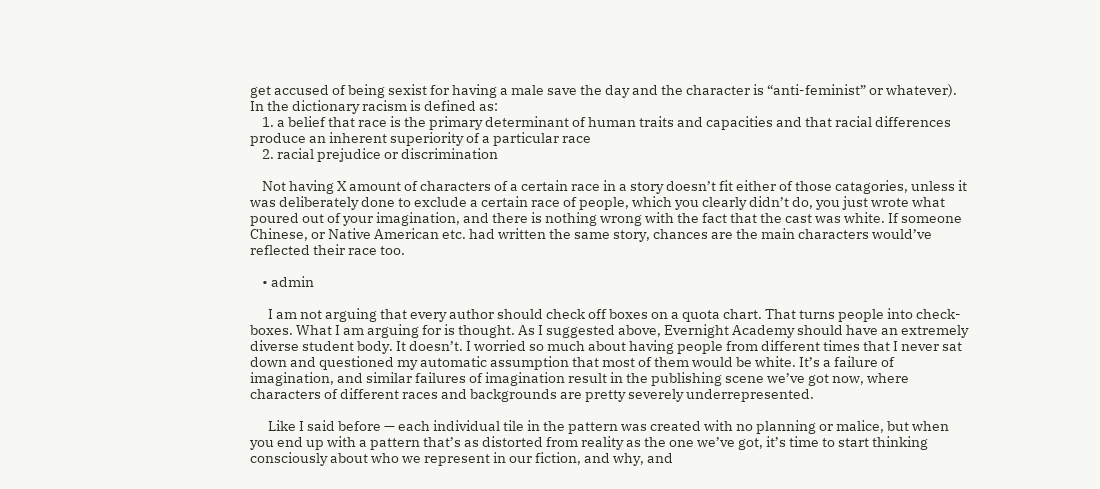get accused of being sexist for having a male save the day and the character is “anti-feminist” or whatever). In the dictionary racism is defined as:
    1. a belief that race is the primary determinant of human traits and capacities and that racial differences produce an inherent superiority of a particular race
    2. racial prejudice or discrimination

    Not having X amount of characters of a certain race in a story doesn’t fit either of those catagories, unless it was deliberately done to exclude a certain race of people, which you clearly didn’t do, you just wrote what poured out of your imagination, and there is nothing wrong with the fact that the cast was white. If someone Chinese, or Native American etc. had written the same story, chances are the main characters would’ve reflected their race too.

    • admin

      I am not arguing that every author should check off boxes on a quota chart. That turns people into check-boxes. What I am arguing for is thought. As I suggested above, Evernight Academy should have an extremely diverse student body. It doesn’t. I worried so much about having people from different times that I never sat down and questioned my automatic assumption that most of them would be white. It’s a failure of imagination, and similar failures of imagination result in the publishing scene we’ve got now, where characters of different races and backgrounds are pretty severely underrepresented.

      Like I said before — each individual tile in the pattern was created with no planning or malice, but when you end up with a pattern that’s as distorted from reality as the one we’ve got, it’s time to start thinking consciously about who we represent in our fiction, and why, and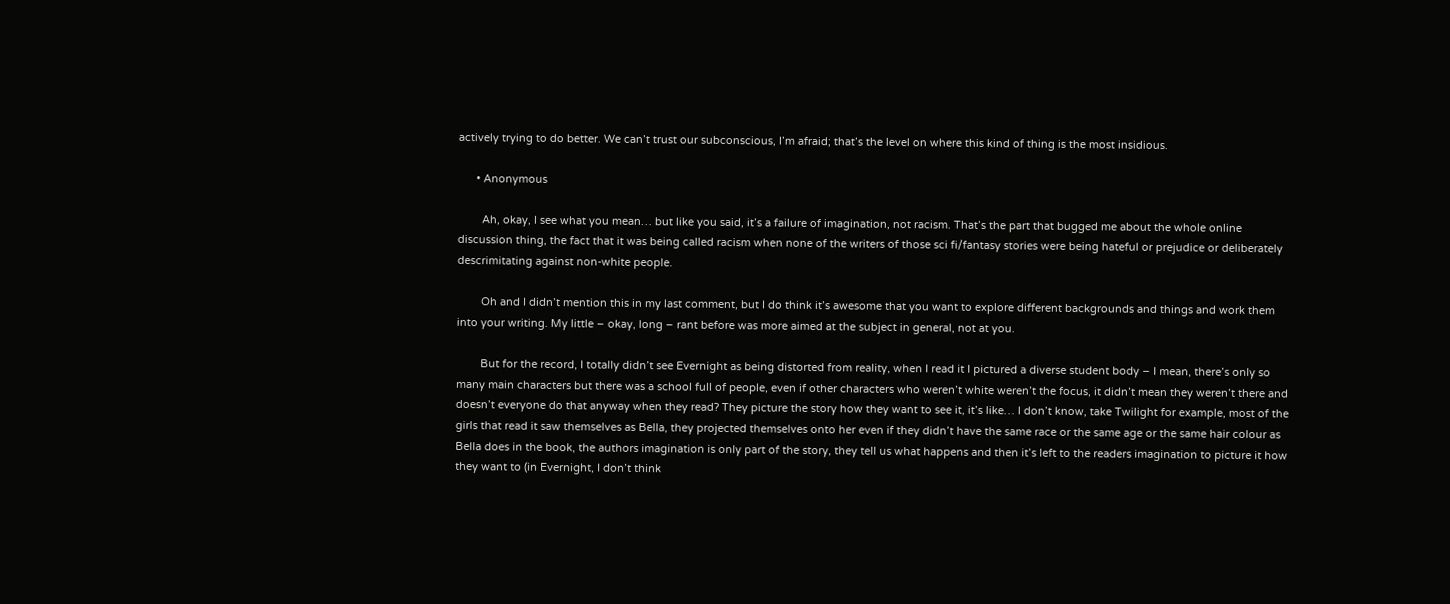actively trying to do better. We can’t trust our subconscious, I’m afraid; that’s the level on where this kind of thing is the most insidious.

      • Anonymous

        Ah, okay, I see what you mean… but like you said, it’s a failure of imagination, not racism. That’s the part that bugged me about the whole online discussion thing, the fact that it was being called racism when none of the writers of those sci fi/fantasy stories were being hateful or prejudice or deliberately descrimitating against non-white people.

        Oh and I didn’t mention this in my last comment, but I do think it’s awesome that you want to explore different backgrounds and things and work them into your writing. My little – okay, long – rant before was more aimed at the subject in general, not at you.

        But for the record, I totally didn’t see Evernight as being distorted from reality, when I read it I pictured a diverse student body – I mean, there’s only so many main characters but there was a school full of people, even if other characters who weren’t white weren’t the focus, it didn’t mean they weren’t there and doesn’t everyone do that anyway when they read? They picture the story how they want to see it, it’s like… I don’t know, take Twilight for example, most of the girls that read it saw themselves as Bella, they projected themselves onto her even if they didn’t have the same race or the same age or the same hair colour as Bella does in the book, the authors imagination is only part of the story, they tell us what happens and then it’s left to the readers imagination to picture it how they want to (in Evernight, I don’t think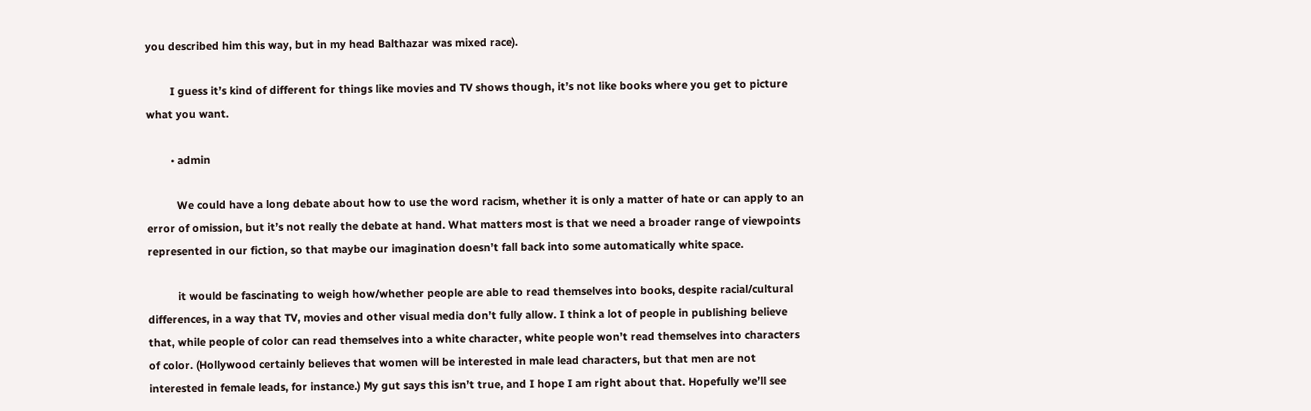you described him this way, but in my head Balthazar was mixed race).

        I guess it’s kind of different for things like movies and TV shows though, it’s not like books where you get to picture what you want.

        • admin

          We could have a long debate about how to use the word racism, whether it is only a matter of hate or can apply to an error of omission, but it’s not really the debate at hand. What matters most is that we need a broader range of viewpoints represented in our fiction, so that maybe our imagination doesn’t fall back into some automatically white space.

          it would be fascinating to weigh how/whether people are able to read themselves into books, despite racial/cultural differences, in a way that TV, movies and other visual media don’t fully allow. I think a lot of people in publishing believe that, while people of color can read themselves into a white character, white people won’t read themselves into characters of color. (Hollywood certainly believes that women will be interested in male lead characters, but that men are not interested in female leads, for instance.) My gut says this isn’t true, and I hope I am right about that. Hopefully we’ll see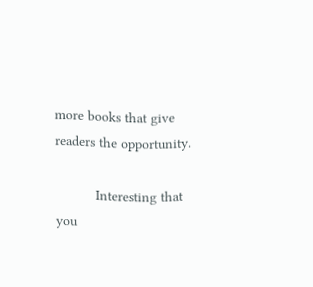more books that give readers the opportunity.

          Interesting that you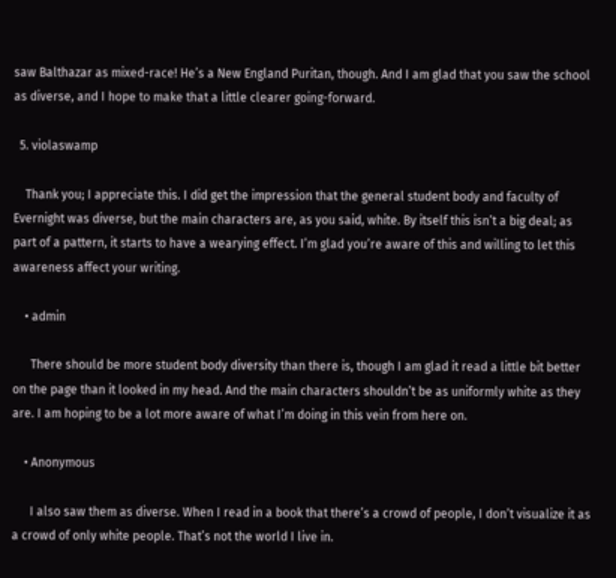saw Balthazar as mixed-race! He’s a New England Puritan, though. And I am glad that you saw the school as diverse, and I hope to make that a little clearer going-forward.

  5. violaswamp

    Thank you; I appreciate this. I did get the impression that the general student body and faculty of Evernight was diverse, but the main characters are, as you said, white. By itself this isn’t a big deal; as part of a pattern, it starts to have a wearying effect. I’m glad you’re aware of this and willing to let this awareness affect your writing.

    • admin

      There should be more student body diversity than there is, though I am glad it read a little bit better on the page than it looked in my head. And the main characters shouldn’t be as uniformly white as they are. I am hoping to be a lot more aware of what I’m doing in this vein from here on.

    • Anonymous

      I also saw them as diverse. When I read in a book that there’s a crowd of people, I don’t visualize it as a crowd of only white people. That’s not the world I live in.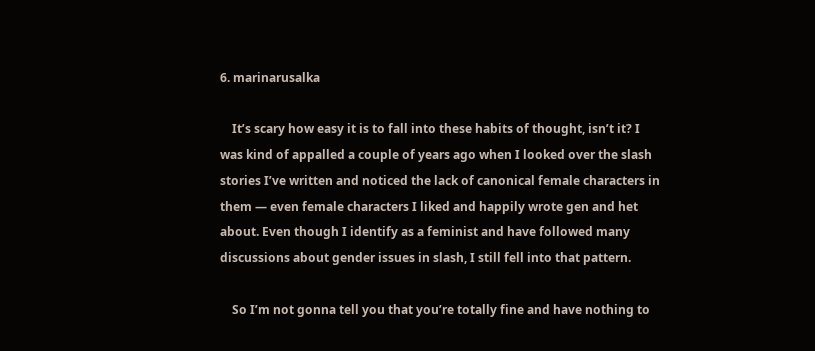6. marinarusalka

    It’s scary how easy it is to fall into these habits of thought, isn’t it? I was kind of appalled a couple of years ago when I looked over the slash stories I’ve written and noticed the lack of canonical female characters in them — even female characters I liked and happily wrote gen and het about. Even though I identify as a feminist and have followed many discussions about gender issues in slash, I still fell into that pattern.

    So I’m not gonna tell you that you’re totally fine and have nothing to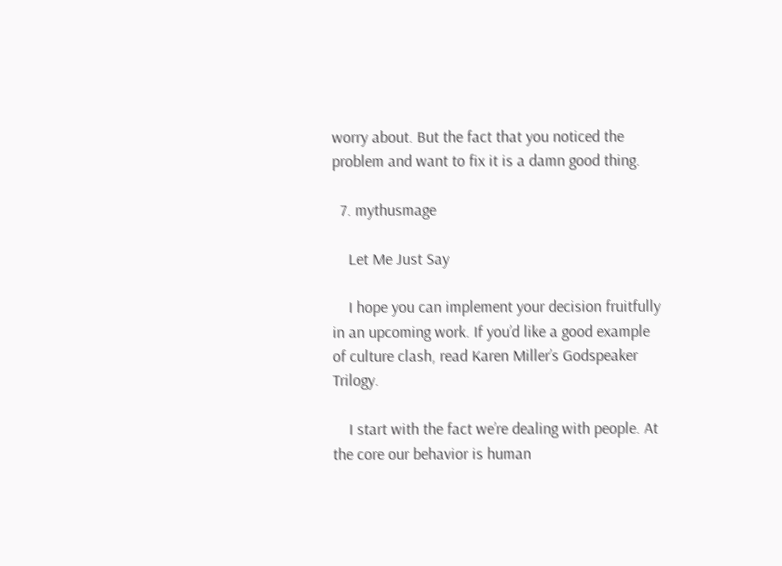worry about. But the fact that you noticed the problem and want to fix it is a damn good thing.

  7. mythusmage

    Let Me Just Say

    I hope you can implement your decision fruitfully in an upcoming work. If you’d like a good example of culture clash, read Karen Miller’s Godspeaker Trilogy.

    I start with the fact we’re dealing with people. At the core our behavior is human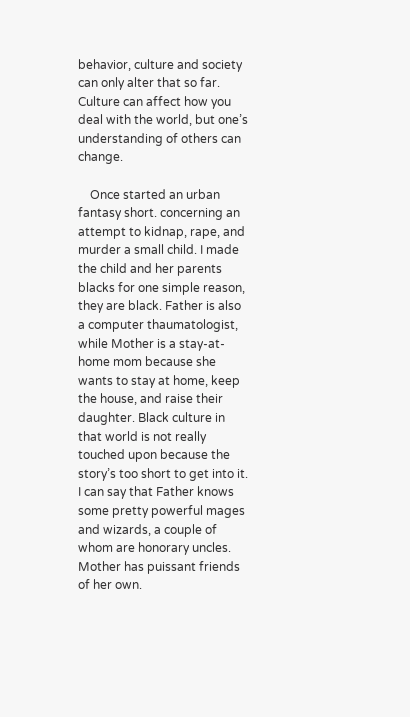behavior, culture and society can only alter that so far. Culture can affect how you deal with the world, but one’s understanding of others can change.

    Once started an urban fantasy short. concerning an attempt to kidnap, rape, and murder a small child. I made the child and her parents blacks for one simple reason, they are black. Father is also a computer thaumatologist, while Mother is a stay-at-home mom because she wants to stay at home, keep the house, and raise their daughter. Black culture in that world is not really touched upon because the story’s too short to get into it. I can say that Father knows some pretty powerful mages and wizards, a couple of whom are honorary uncles. Mother has puissant friends of her own.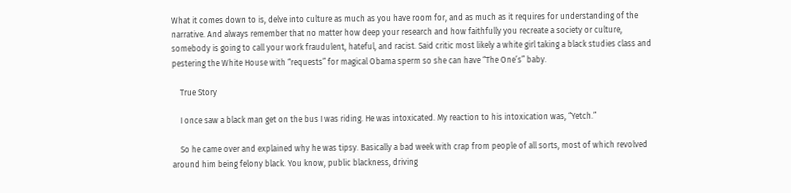What it comes down to is, delve into culture as much as you have room for, and as much as it requires for understanding of the narrative. And always remember that no matter how deep your research and how faithfully you recreate a society or culture, somebody is going to call your work fraudulent, hateful, and racist. Said critic most likely a white girl taking a black studies class and pestering the White House with “requests” for magical Obama sperm so she can have “The One’s” baby.

    True Story

    I once saw a black man get on the bus I was riding. He was intoxicated. My reaction to his intoxication was, “Yetch.”

    So he came over and explained why he was tipsy. Basically a bad week with crap from people of all sorts, most of which revolved around him being felony black. You know, public blackness, driving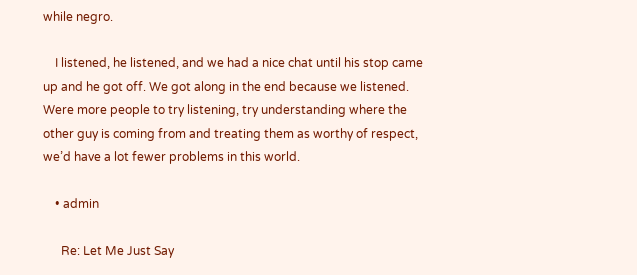while negro.

    I listened, he listened, and we had a nice chat until his stop came up and he got off. We got along in the end because we listened. Were more people to try listening, try understanding where the other guy is coming from and treating them as worthy of respect, we’d have a lot fewer problems in this world.

    • admin

      Re: Let Me Just Say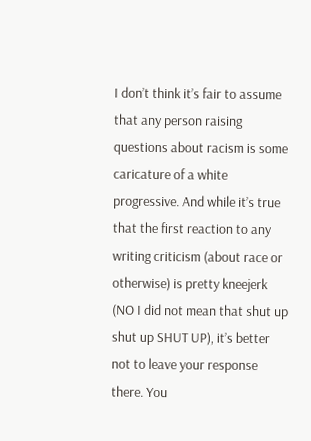I don’t think it’s fair to assume that any person raising questions about racism is some caricature of a white progressive. And while it’s true that the first reaction to any writing criticism (about race or otherwise) is pretty kneejerk (NO I did not mean that shut up shut up SHUT UP), it’s better not to leave your response there. You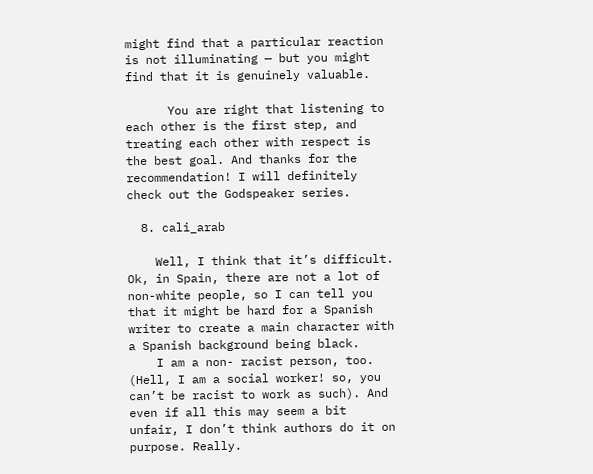might find that a particular reaction is not illuminating — but you might find that it is genuinely valuable.

      You are right that listening to each other is the first step, and treating each other with respect is the best goal. And thanks for the recommendation! I will definitely check out the Godspeaker series.

  8. cali_arab

    Well, I think that it’s difficult. Ok, in Spain, there are not a lot of non-white people, so I can tell you that it might be hard for a Spanish writer to create a main character with a Spanish background being black.
    I am a non- racist person, too. (Hell, I am a social worker! so, you can’t be racist to work as such). And even if all this may seem a bit unfair, I don’t think authors do it on purpose. Really.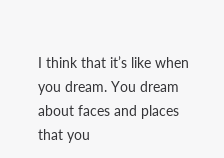I think that it’s like when you dream. You dream about faces and places that you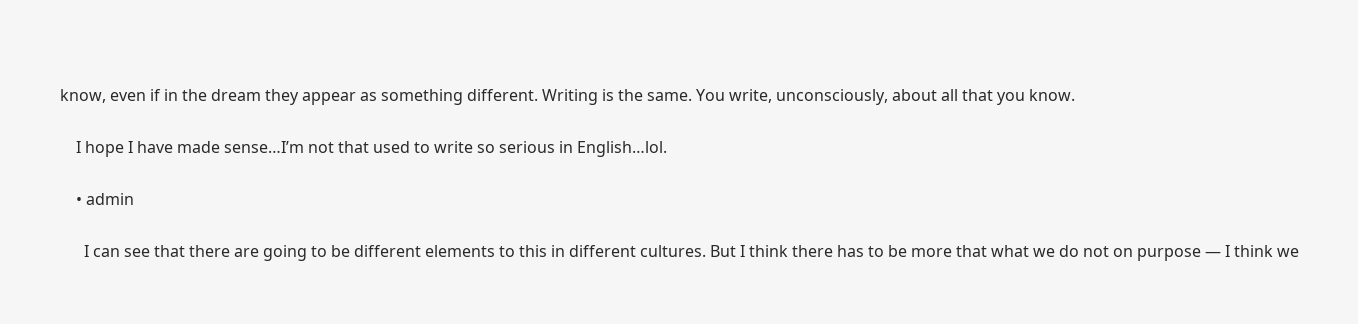know, even if in the dream they appear as something different. Writing is the same. You write, unconsciously, about all that you know.

    I hope I have made sense…I’m not that used to write so serious in English…lol.

    • admin

      I can see that there are going to be different elements to this in different cultures. But I think there has to be more that what we do not on purpose — I think we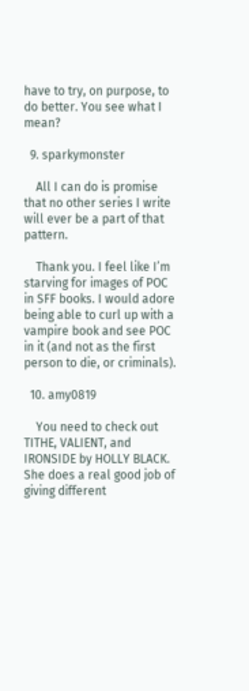have to try, on purpose, to do better. You see what I mean?

  9. sparkymonster

    All I can do is promise that no other series I write will ever be a part of that pattern.

    Thank you. I feel like I’m starving for images of POC in SFF books. I would adore being able to curl up with a vampire book and see POC in it (and not as the first person to die, or criminals).

  10. amy0819

    You need to check out TITHE, VALIENT, and IRONSIDE by HOLLY BLACK. She does a real good job of giving different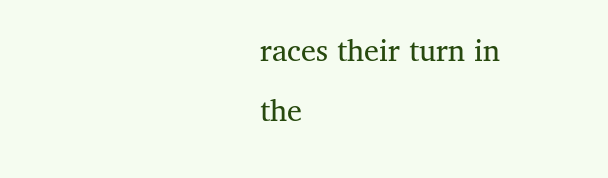races their turn in the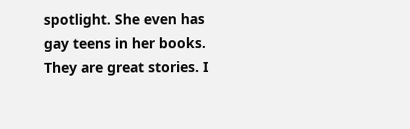spotlight. She even has gay teens in her books. They are great stories. I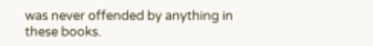was never offended by anything in these books.